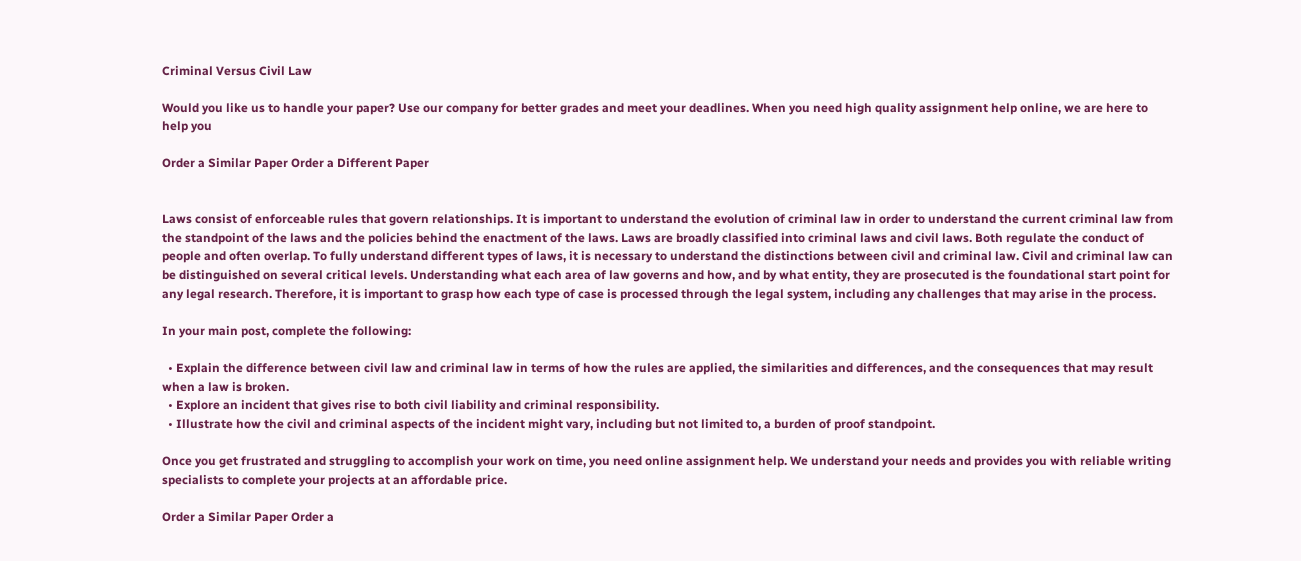Criminal Versus Civil Law

Would you like us to handle your paper? Use our company for better grades and meet your deadlines. When you need high quality assignment help online, we are here to help you

Order a Similar Paper Order a Different Paper


Laws consist of enforceable rules that govern relationships. It is important to understand the evolution of criminal law in order to understand the current criminal law from the standpoint of the laws and the policies behind the enactment of the laws. Laws are broadly classified into criminal laws and civil laws. Both regulate the conduct of people and often overlap. To fully understand different types of laws, it is necessary to understand the distinctions between civil and criminal law. Civil and criminal law can be distinguished on several critical levels. Understanding what each area of law governs and how, and by what entity, they are prosecuted is the foundational start point for any legal research. Therefore, it is important to grasp how each type of case is processed through the legal system, including any challenges that may arise in the process.

In your main post, complete the following:

  • Explain the difference between civil law and criminal law in terms of how the rules are applied, the similarities and differences, and the consequences that may result when a law is broken.
  • Explore an incident that gives rise to both civil liability and criminal responsibility.
  • Illustrate how the civil and criminal aspects of the incident might vary, including but not limited to, a burden of proof standpoint.

Once you get frustrated and struggling to accomplish your work on time, you need online assignment help. We understand your needs and provides you with reliable writing specialists to complete your projects at an affordable price.

Order a Similar Paper Order a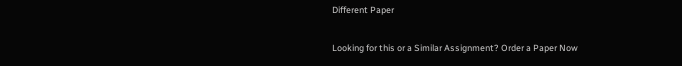Different Paper

Looking for this or a Similar Assignment? Order a Paper Now